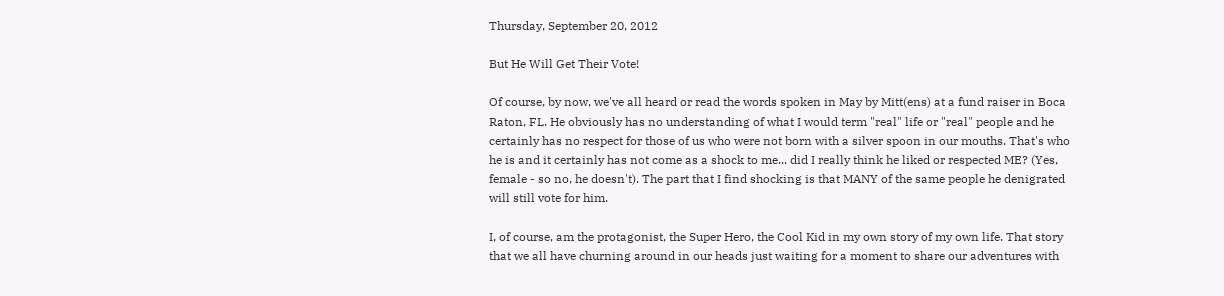Thursday, September 20, 2012

But He Will Get Their Vote!

Of course, by now, we've all heard or read the words spoken in May by Mitt(ens) at a fund raiser in Boca Raton, FL. He obviously has no understanding of what I would term "real" life or "real" people and he certainly has no respect for those of us who were not born with a silver spoon in our mouths. That's who he is and it certainly has not come as a shock to me... did I really think he liked or respected ME? (Yes, female - so no, he doesn't). The part that I find shocking is that MANY of the same people he denigrated will still vote for him.

I, of course, am the protagonist, the Super Hero, the Cool Kid in my own story of my own life. That story that we all have churning around in our heads just waiting for a moment to share our adventures with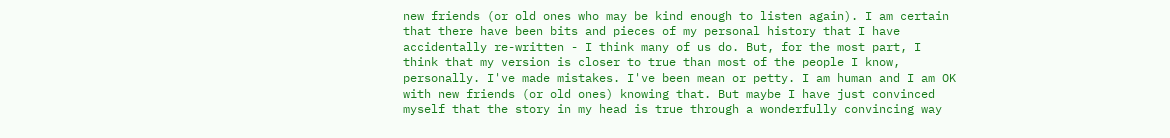new friends (or old ones who may be kind enough to listen again). I am certain that there have been bits and pieces of my personal history that I have accidentally re-written - I think many of us do. But, for the most part, I think that my version is closer to true than most of the people I know, personally. I've made mistakes. I've been mean or petty. I am human and I am OK with new friends (or old ones) knowing that. But maybe I have just convinced myself that the story in my head is true through a wonderfully convincing way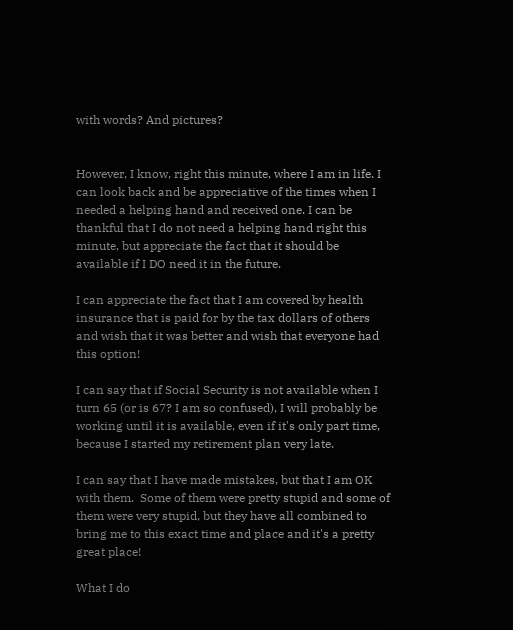with words? And pictures?


However, I know, right this minute, where I am in life. I can look back and be appreciative of the times when I needed a helping hand and received one. I can be thankful that I do not need a helping hand right this minute, but appreciate the fact that it should be available if I DO need it in the future.

I can appreciate the fact that I am covered by health insurance that is paid for by the tax dollars of others and wish that it was better and wish that everyone had this option!

I can say that if Social Security is not available when I turn 65 (or is 67? I am so confused), I will probably be working until it is available, even if it's only part time, because I started my retirement plan very late.

I can say that I have made mistakes, but that I am OK with them.  Some of them were pretty stupid and some of them were very stupid, but they have all combined to bring me to this exact time and place and it's a pretty great place!

What I do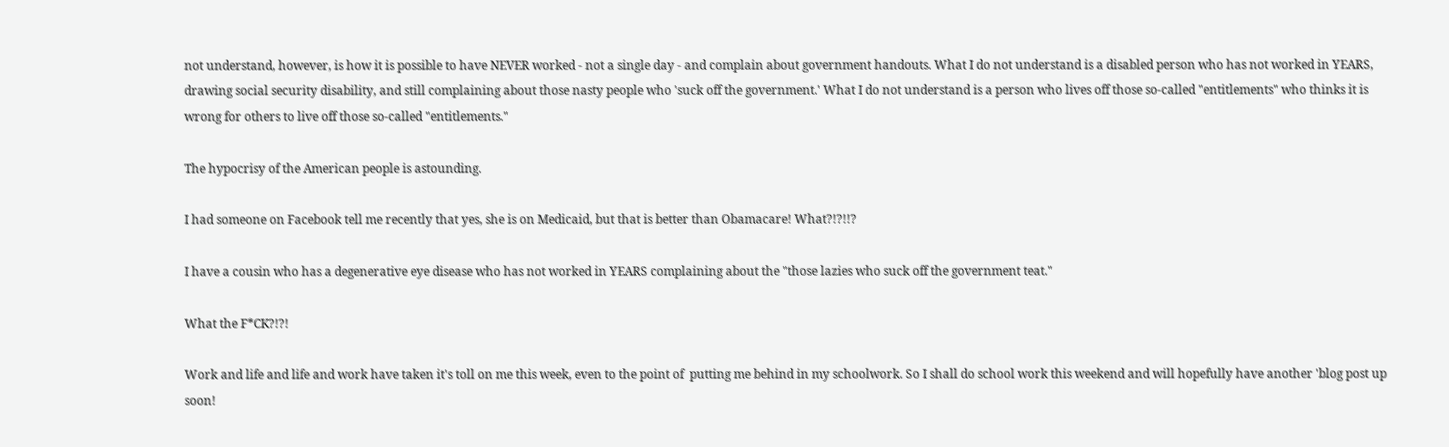not understand, however, is how it is possible to have NEVER worked - not a single day - and complain about government handouts. What I do not understand is a disabled person who has not worked in YEARS, drawing social security disability, and still complaining about those nasty people who 'suck off the government.' What I do not understand is a person who lives off those so-called "entitlements" who thinks it is wrong for others to live off those so-called "entitlements."

The hypocrisy of the American people is astounding.

I had someone on Facebook tell me recently that yes, she is on Medicaid, but that is better than Obamacare! What?!?!!?

I have a cousin who has a degenerative eye disease who has not worked in YEARS complaining about the "those lazies who suck off the government teat."

What the F*CK?!?!

Work and life and life and work have taken it's toll on me this week, even to the point of  putting me behind in my schoolwork. So I shall do school work this weekend and will hopefully have another 'blog post up soon!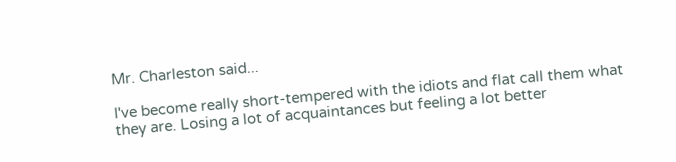Mr. Charleston said...

I've become really short-tempered with the idiots and flat call them what they are. Losing a lot of acquaintances but feeling a lot better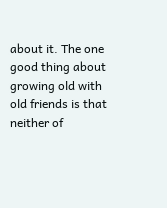about it. The one good thing about growing old with old friends is that neither of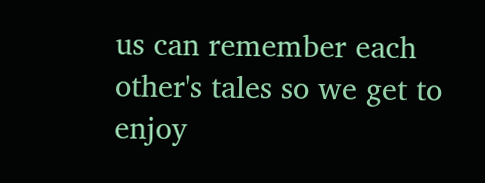us can remember each other's tales so we get to enjoy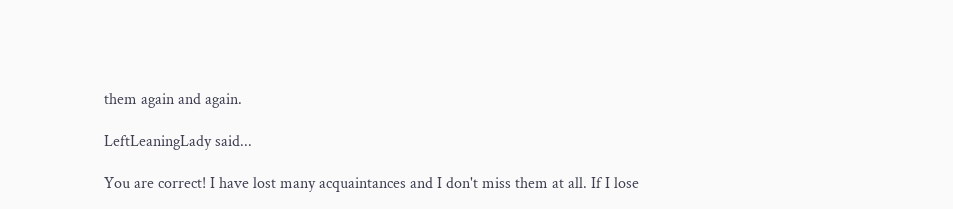them again and again.

LeftLeaningLady said...

You are correct! I have lost many acquaintances and I don't miss them at all. If I lose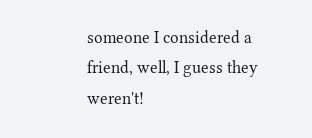someone I considered a friend, well, I guess they weren't!